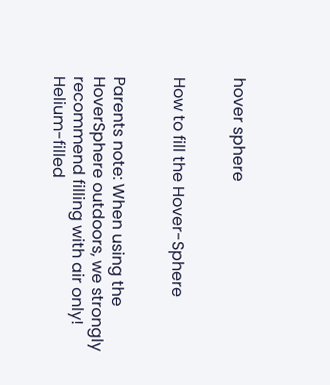hover sphere


How to fill the Hover-Sphere


Parents note: When using the HoverSphere outdoors, we strongly recommend filling with air only! Helium-filled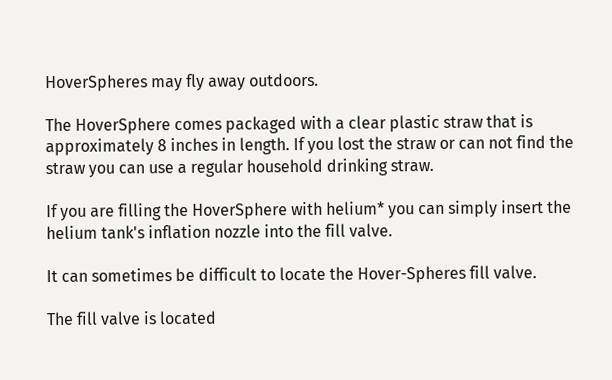HoverSpheres may fly away outdoors.

The HoverSphere comes packaged with a clear plastic straw that is approximately 8 inches in length. If you lost the straw or can not find the straw you can use a regular household drinking straw.

If you are filling the HoverSphere with helium* you can simply insert the helium tank's inflation nozzle into the fill valve.

It can sometimes be difficult to locate the Hover-Spheres fill valve.

The fill valve is located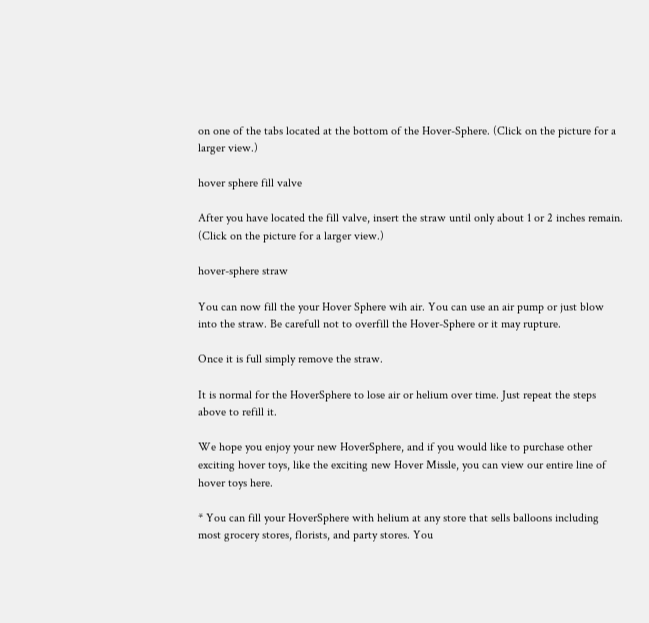on one of the tabs located at the bottom of the Hover-Sphere. (Click on the picture for a larger view.)

hover sphere fill valve

After you have located the fill valve, insert the straw until only about 1 or 2 inches remain. (Click on the picture for a larger view.)

hover-sphere straw

You can now fill the your Hover Sphere wih air. You can use an air pump or just blow into the straw. Be carefull not to overfill the Hover-Sphere or it may rupture.

Once it is full simply remove the straw.

It is normal for the HoverSphere to lose air or helium over time. Just repeat the steps above to refill it.

We hope you enjoy your new HoverSphere, and if you would like to purchase other exciting hover toys, like the exciting new Hover Missle, you can view our entire line of hover toys here.

* You can fill your HoverSphere with helium at any store that sells balloons including most grocery stores, florists, and party stores. You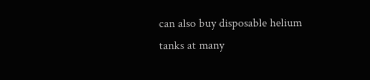can also buy disposable helium tanks at many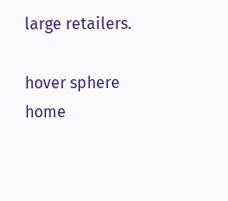large retailers.

hover sphere home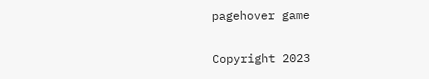pagehover game

Copyright 2023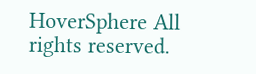HoverSphere All rights reserved.